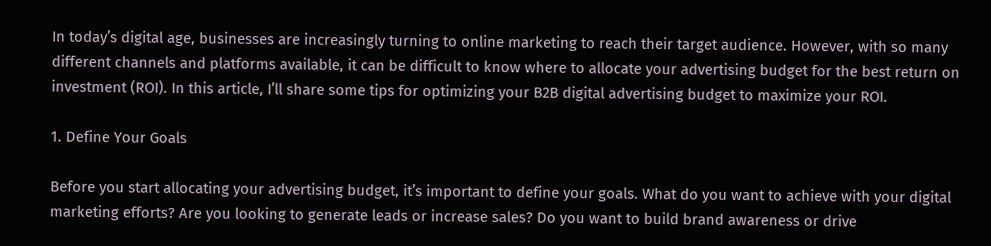In today’s digital age, businesses are increasingly turning to online marketing to reach their target audience. However, with so many different channels and platforms available, it can be difficult to know where to allocate your advertising budget for the best return on investment (ROI). In this article, I’ll share some tips for optimizing your B2B digital advertising budget to maximize your ROI.

1. Define Your Goals

Before you start allocating your advertising budget, it’s important to define your goals. What do you want to achieve with your digital marketing efforts? Are you looking to generate leads or increase sales? Do you want to build brand awareness or drive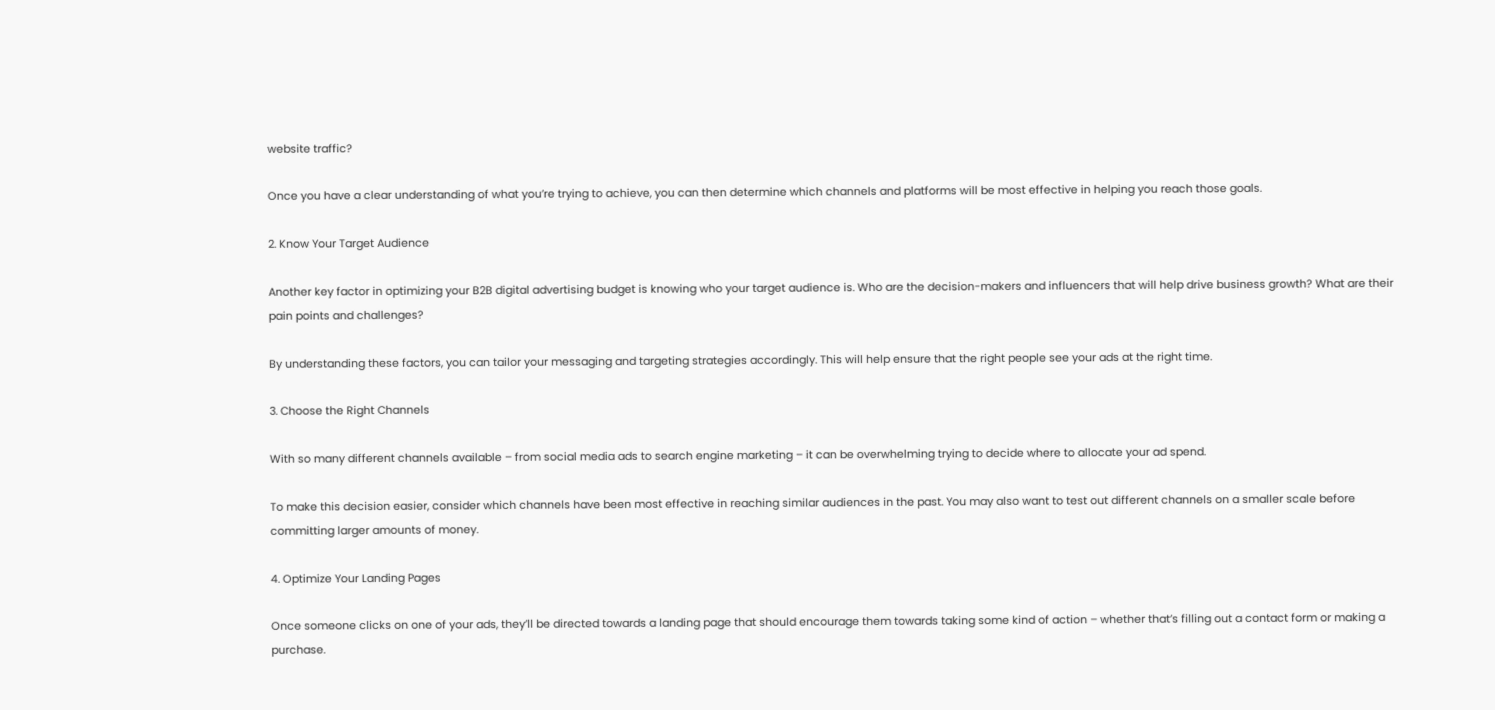website traffic?

Once you have a clear understanding of what you’re trying to achieve, you can then determine which channels and platforms will be most effective in helping you reach those goals.

2. Know Your Target Audience

Another key factor in optimizing your B2B digital advertising budget is knowing who your target audience is. Who are the decision-makers and influencers that will help drive business growth? What are their pain points and challenges?

By understanding these factors, you can tailor your messaging and targeting strategies accordingly. This will help ensure that the right people see your ads at the right time.

3. Choose the Right Channels

With so many different channels available – from social media ads to search engine marketing – it can be overwhelming trying to decide where to allocate your ad spend.

To make this decision easier, consider which channels have been most effective in reaching similar audiences in the past. You may also want to test out different channels on a smaller scale before committing larger amounts of money.

4. Optimize Your Landing Pages

Once someone clicks on one of your ads, they’ll be directed towards a landing page that should encourage them towards taking some kind of action – whether that’s filling out a contact form or making a purchase.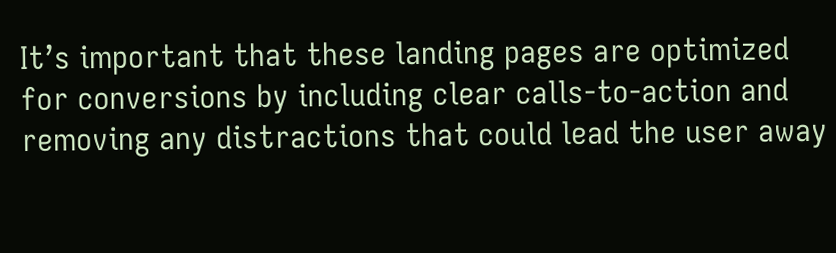It’s important that these landing pages are optimized for conversions by including clear calls-to-action and removing any distractions that could lead the user away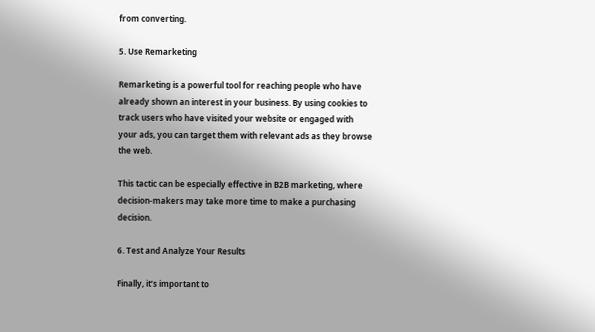from converting.

5. Use Remarketing

Remarketing is a powerful tool for reaching people who have already shown an interest in your business. By using cookies to track users who have visited your website or engaged with your ads, you can target them with relevant ads as they browse the web.

This tactic can be especially effective in B2B marketing, where decision-makers may take more time to make a purchasing decision.

6. Test and Analyze Your Results

Finally, it’s important to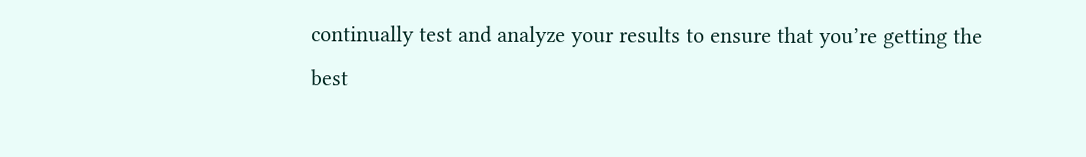continually test and analyze your results to ensure that you’re getting the best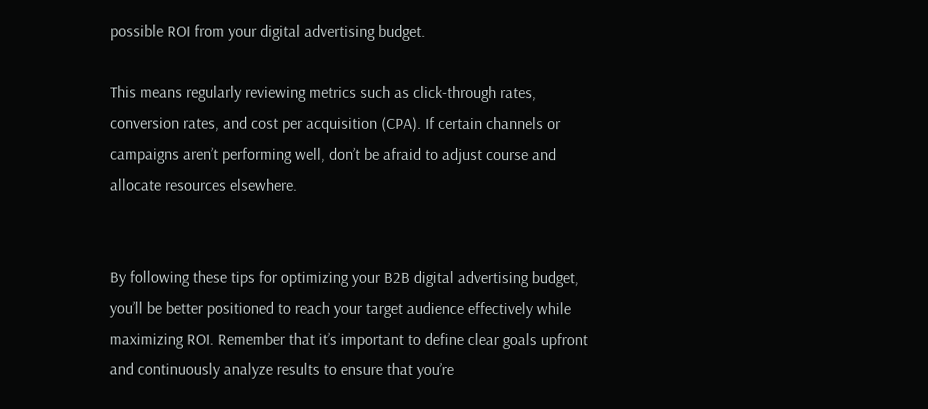possible ROI from your digital advertising budget.

This means regularly reviewing metrics such as click-through rates, conversion rates, and cost per acquisition (CPA). If certain channels or campaigns aren’t performing well, don’t be afraid to adjust course and allocate resources elsewhere.


By following these tips for optimizing your B2B digital advertising budget, you’ll be better positioned to reach your target audience effectively while maximizing ROI. Remember that it’s important to define clear goals upfront and continuously analyze results to ensure that you’re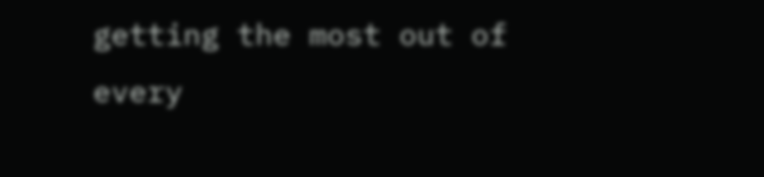getting the most out of every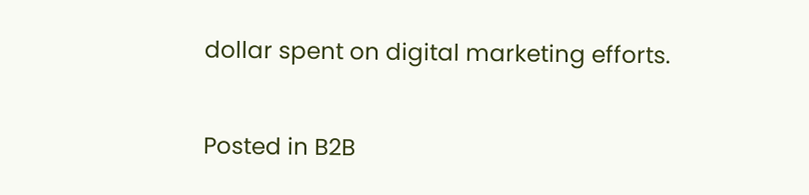dollar spent on digital marketing efforts.

Posted in B2B